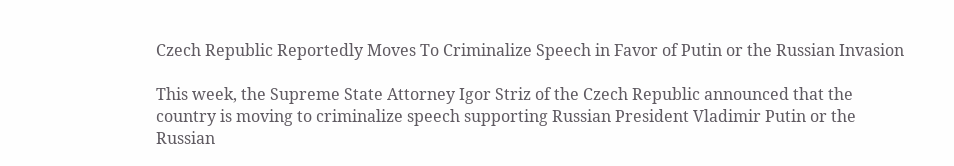Czech Republic Reportedly Moves To Criminalize Speech in Favor of Putin or the Russian Invasion

This week, the Supreme State Attorney Igor Striz of the Czech Republic announced that the country is moving to criminalize speech supporting Russian President Vladimir Putin or the Russian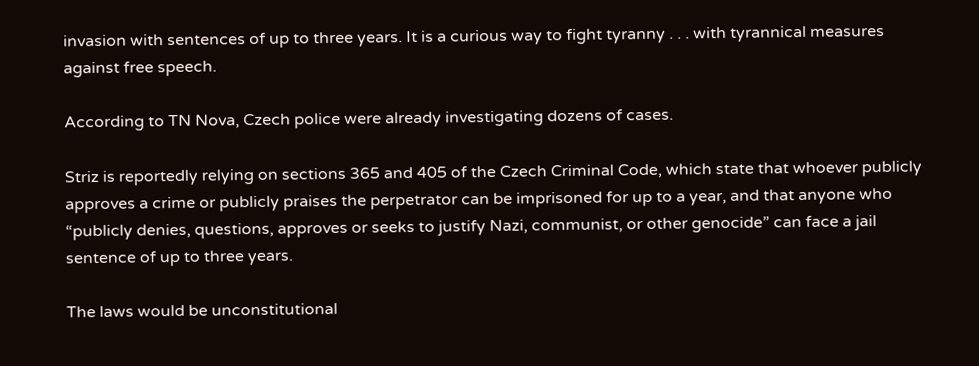invasion with sentences of up to three years. It is a curious way to fight tyranny . . . with tyrannical measures against free speech.

According to TN Nova, Czech police were already investigating dozens of cases.

Striz is reportedly relying on sections 365 and 405 of the Czech Criminal Code, which state that whoever publicly approves a crime or publicly praises the perpetrator can be imprisoned for up to a year, and that anyone who “publicly denies, questions, approves or seeks to justify Nazi, communist, or other genocide” can face a jail sentence of up to three years.

The laws would be unconstitutional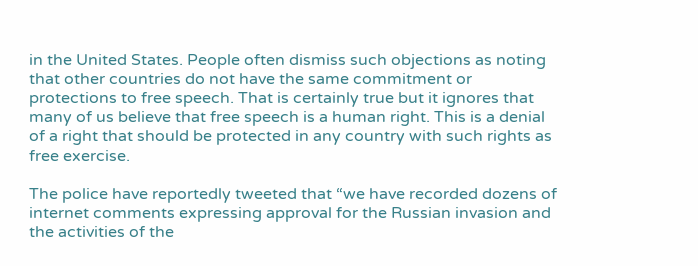in the United States. People often dismiss such objections as noting that other countries do not have the same commitment or protections to free speech. That is certainly true but it ignores that many of us believe that free speech is a human right. This is a denial of a right that should be protected in any country with such rights as free exercise.

The police have reportedly tweeted that “we have recorded dozens of internet comments expressing approval for the Russian invasion and the activities of the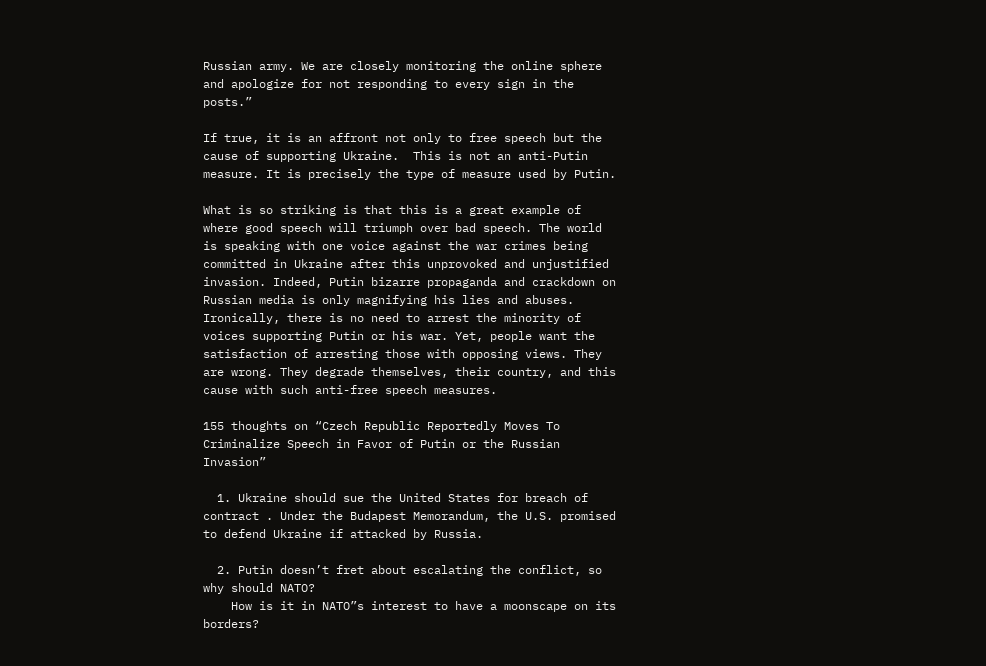Russian army. We are closely monitoring the online sphere and apologize for not responding to every sign in the posts.”

If true, it is an affront not only to free speech but the cause of supporting Ukraine.  This is not an anti-Putin measure. It is precisely the type of measure used by Putin.

What is so striking is that this is a great example of where good speech will triumph over bad speech. The world is speaking with one voice against the war crimes being committed in Ukraine after this unprovoked and unjustified invasion. Indeed, Putin bizarre propaganda and crackdown on Russian media is only magnifying his lies and abuses. Ironically, there is no need to arrest the minority of voices supporting Putin or his war. Yet, people want the satisfaction of arresting those with opposing views. They are wrong. They degrade themselves, their country, and this cause with such anti-free speech measures.

155 thoughts on “Czech Republic Reportedly Moves To Criminalize Speech in Favor of Putin or the Russian Invasion”

  1. Ukraine should sue the United States for breach of contract . Under the Budapest Memorandum, the U.S. promised to defend Ukraine if attacked by Russia.

  2. Putin doesn’t fret about escalating the conflict, so why should NATO?
    How is it in NATO”s interest to have a moonscape on its borders?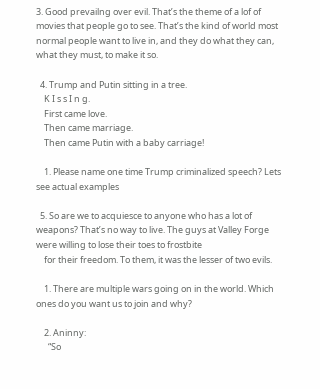3. Good prevailng over evil. That’s the theme of a lof of movies that people go to see. That’s the kind of world most normal people want to live in, and they do what they can, what they must, to make it so.

  4. Trump and Putin sitting in a tree.
    K I s s I n g.
    First came love.
    Then came marriage.
    Then came Putin with a baby carriage!

    1. Please name one time Trump criminalized speech? Lets see actual examples

  5. So are we to acquiesce to anyone who has a lot of weapons? That’s no way to live. The guys at Valley Forge were willing to lose their toes to frostbite
    for their freedom. To them, it was the lesser of two evils.

    1. There are multiple wars going on in the world. Which ones do you want us to join and why?

    2. Aninny:
      “So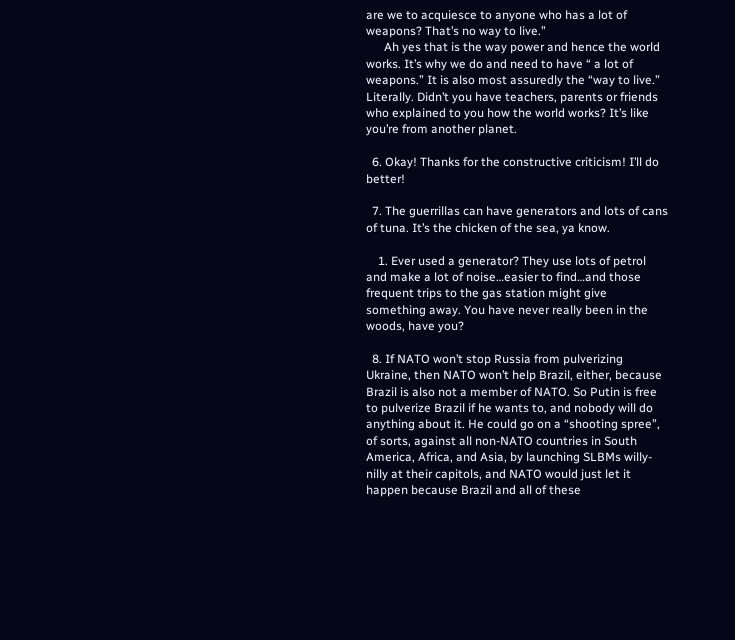are we to acquiesce to anyone who has a lot of weapons? That’s no way to live.”
      Ah yes that is the way power and hence the world works. It’s why we do and need to have “ a lot of weapons.” It is also most assuredly the “way to live.” Literally. Didn’t you have teachers, parents or friends who explained to you how the world works? It’s like you’re from another planet.

  6. Okay! Thanks for the constructive criticism! I’ll do better!

  7. The guerrillas can have generators and lots of cans of tuna. It’s the chicken of the sea, ya know.

    1. Ever used a generator? They use lots of petrol and make a lot of noise…easier to find…and those frequent trips to the gas station might give something away. You have never really been in the woods, have you?

  8. If NATO won’t stop Russia from pulverizing Ukraine, then NATO won’t help Brazil, either, because Brazil is also not a member of NATO. So Putin is free to pulverize Brazil if he wants to, and nobody will do anything about it. He could go on a “shooting spree”, of sorts, against all non-NATO countries in South America, Africa, and Asia, by launching SLBMs willy-nilly at their capitols, and NATO would just let it happen because Brazil and all of these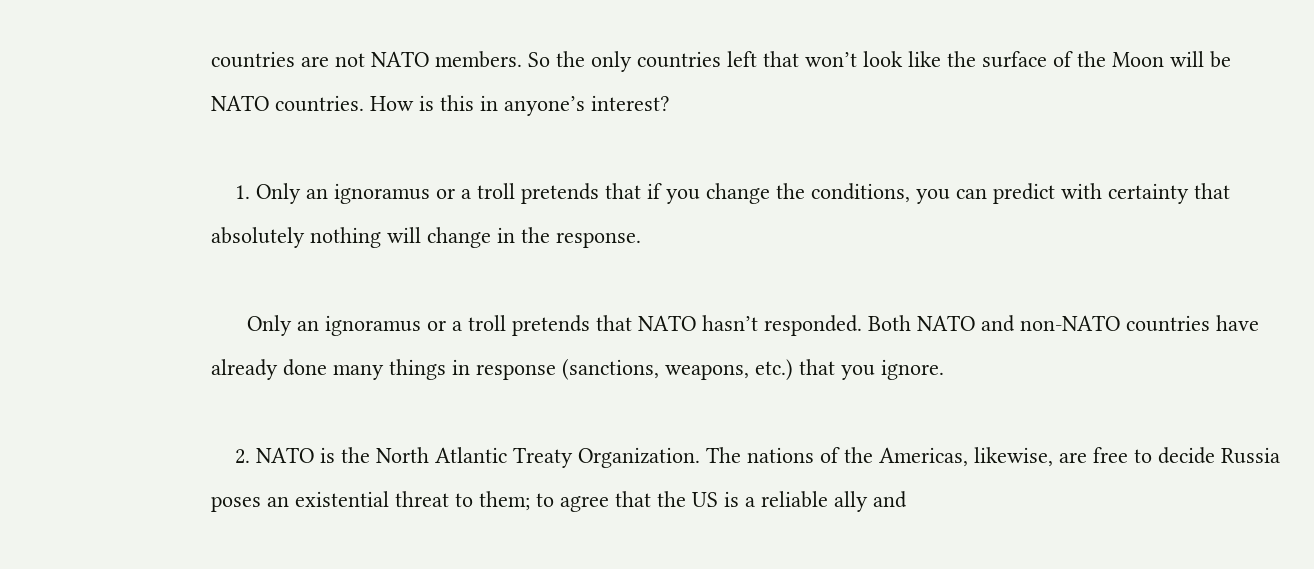countries are not NATO members. So the only countries left that won’t look like the surface of the Moon will be NATO countries. How is this in anyone’s interest?

    1. Only an ignoramus or a troll pretends that if you change the conditions, you can predict with certainty that absolutely nothing will change in the response.

      Only an ignoramus or a troll pretends that NATO hasn’t responded. Both NATO and non-NATO countries have already done many things in response (sanctions, weapons, etc.) that you ignore.

    2. NATO is the North Atlantic Treaty Organization. The nations of the Americas, likewise, are free to decide Russia poses an existential threat to them; to agree that the US is a reliable ally and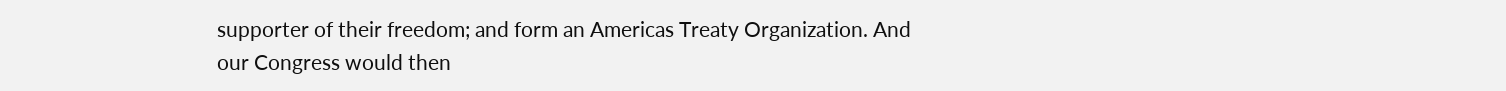supporter of their freedom; and form an Americas Treaty Organization. And our Congress would then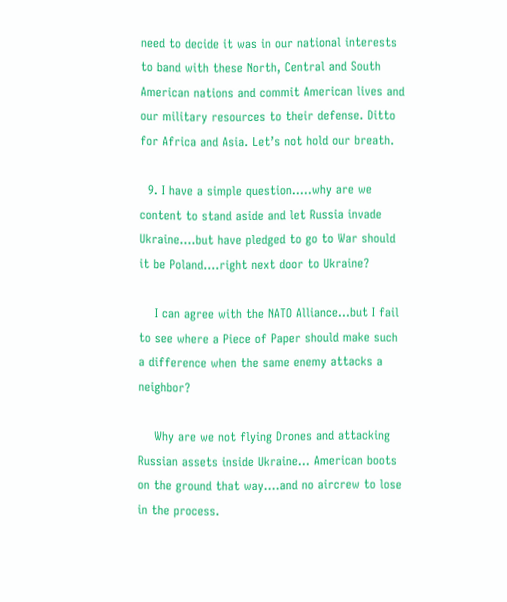need to decide it was in our national interests to band with these North, Central and South American nations and commit American lives and our military resources to their defense. Ditto for Africa and Asia. Let’s not hold our breath.

  9. I have a simple question…..why are we content to stand aside and let Russia invade Ukraine….but have pledged to go to War should it be Poland….right next door to Ukraine?

    I can agree with the NATO Alliance…but I fail to see where a Piece of Paper should make such a difference when the same enemy attacks a neighbor?

    Why are we not flying Drones and attacking Russian assets inside Ukraine… American boots on the ground that way….and no aircrew to lose in the process.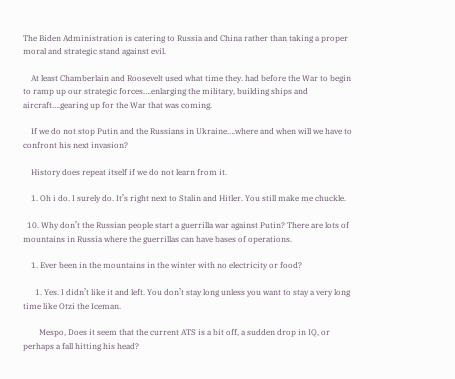The Biden Administration is catering to Russia and China rather than taking a proper moral and strategic stand against evil.

    At least Chamberlain and Roosevelt used what time they. had before the War to begin to ramp up our strategic forces….enlarging the military, building ships and aircraft….gearing up for the War that was coming.

    If we do not stop Putin and the Russians in Ukraine….where and when will we have to confront his next invasion?

    History does repeat itself if we do not learn from it.

    1. Oh i do. I surely do. It’s right next to Stalin and Hitler. You still make me chuckle.

  10. Why don’t the Russian people start a guerrilla war against Putin? There are lots of mountains in Russia where the guerrillas can have bases of operations.

    1. Ever been in the mountains in the winter with no electricity or food?

      1. Yes. I didn’t like it and left. You don’t stay long unless you want to stay a very long time like Otzi the Iceman.

        Mespo, Does it seem that the current ATS is a bit off, a sudden drop in IQ, or perhaps a fall hitting his head?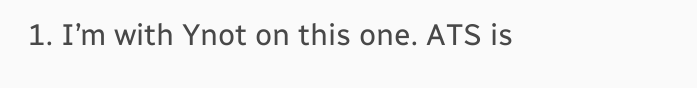1. I’m with Ynot on this one. ATS is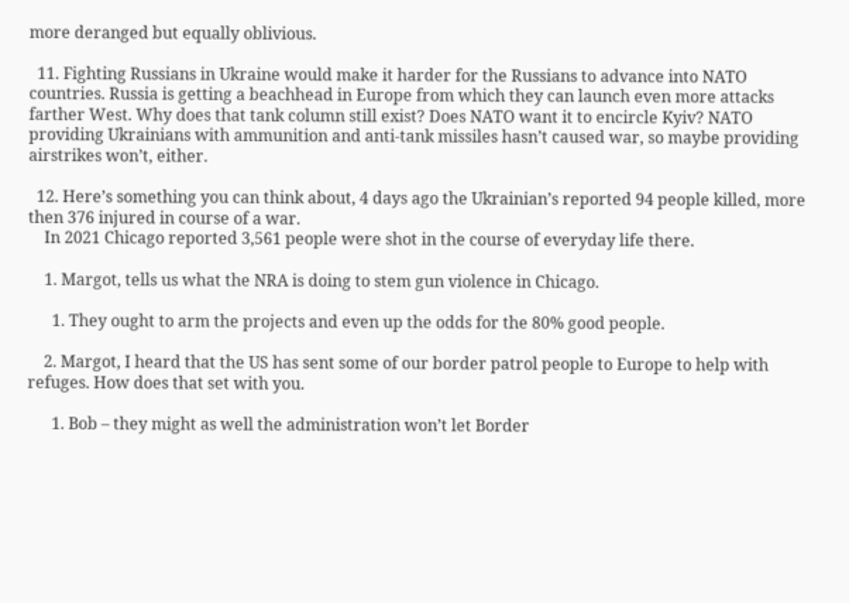more deranged but equally oblivious.

  11. Fighting Russians in Ukraine would make it harder for the Russians to advance into NATO countries. Russia is getting a beachhead in Europe from which they can launch even more attacks farther West. Why does that tank column still exist? Does NATO want it to encircle Kyiv? NATO providing Ukrainians with ammunition and anti-tank missiles hasn’t caused war, so maybe providing airstrikes won’t, either.

  12. Here’s something you can think about, 4 days ago the Ukrainian’s reported 94 people killed, more then 376 injured in course of a war.
    In 2021 Chicago reported 3,561 people were shot in the course of everyday life there.

    1. Margot, tells us what the NRA is doing to stem gun violence in Chicago.

      1. They ought to arm the projects and even up the odds for the 80% good people.

    2. Margot, I heard that the US has sent some of our border patrol people to Europe to help with refuges. How does that set with you.

      1. Bob – they might as well the administration won’t let Border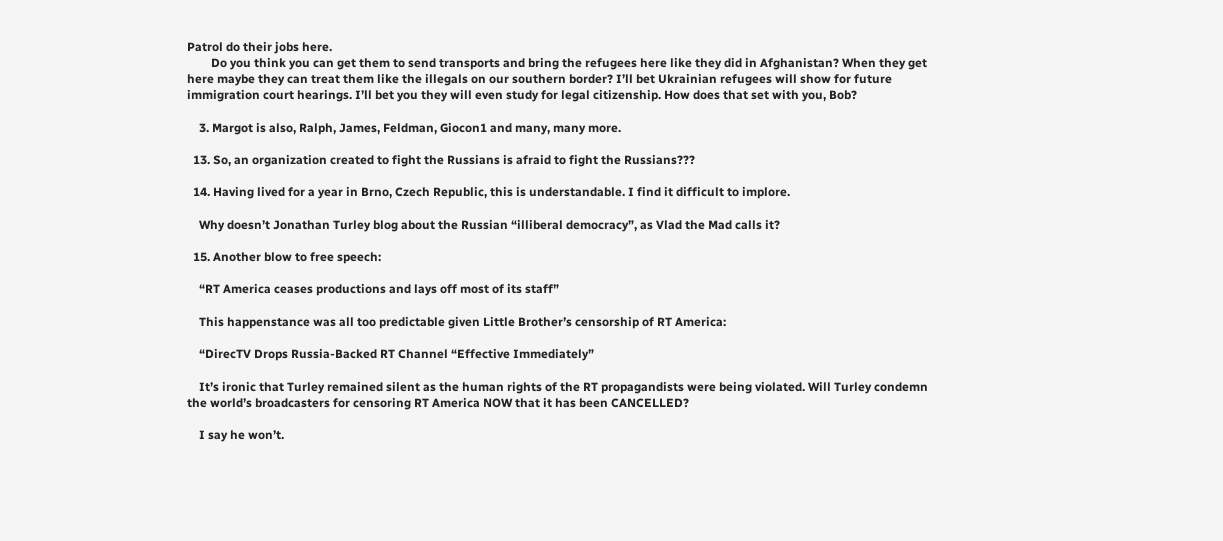Patrol do their jobs here.
        Do you think you can get them to send transports and bring the refugees here like they did in Afghanistan? When they get here maybe they can treat them like the illegals on our southern border? I’ll bet Ukrainian refugees will show for future immigration court hearings. I’ll bet you they will even study for legal citizenship. How does that set with you, Bob?

    3. Margot is also, Ralph, James, Feldman, Giocon1 and many, many more.

  13. So, an organization created to fight the Russians is afraid to fight the Russians???

  14. Having lived for a year in Brno, Czech Republic, this is understandable. I find it difficult to implore.

    Why doesn’t Jonathan Turley blog about the Russian “illiberal democracy”, as Vlad the Mad calls it?

  15. Another blow to free speech:

    “RT America ceases productions and lays off most of its staff”

    This happenstance was all too predictable given Little Brother’s censorship of RT America:

    “DirecTV Drops Russia-Backed RT Channel “Effective Immediately”

    It’s ironic that Turley remained silent as the human rights of the RT propagandists were being violated. Will Turley condemn the world’s broadcasters for censoring RT America NOW that it has been CANCELLED?

    I say he won’t.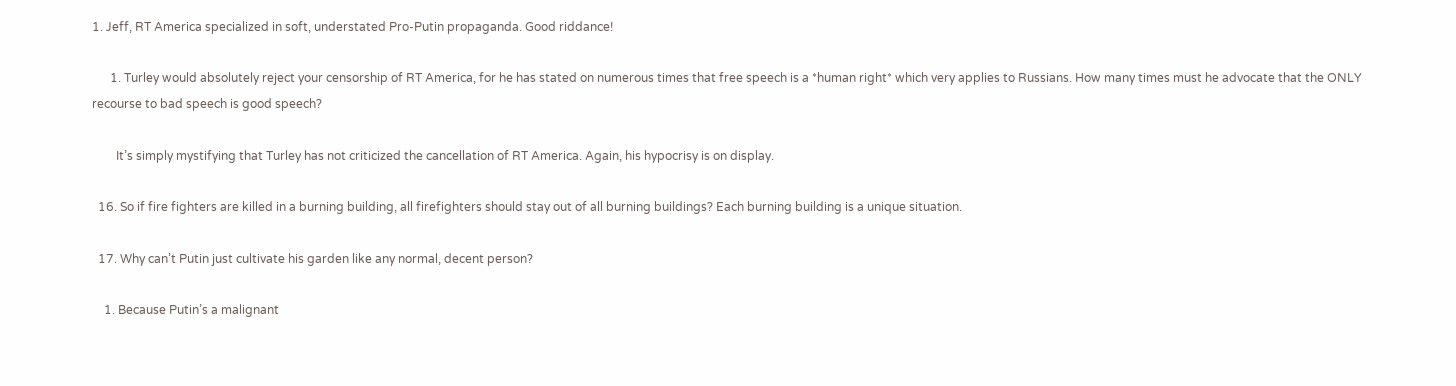1. Jeff, RT America specialized in soft, understated Pro-Putin propaganda. Good riddance!

      1. Turley would absolutely reject your censorship of RT America, for he has stated on numerous times that free speech is a *human right* which very applies to Russians. How many times must he advocate that the ONLY recourse to bad speech is good speech?

        It’s simply mystifying that Turley has not criticized the cancellation of RT America. Again, his hypocrisy is on display.

  16. So if fire fighters are killed in a burning building, all firefighters should stay out of all burning buildings? Each burning building is a unique situation.

  17. Why can’t Putin just cultivate his garden like any normal, decent person?

    1. Because Putin’s a malignant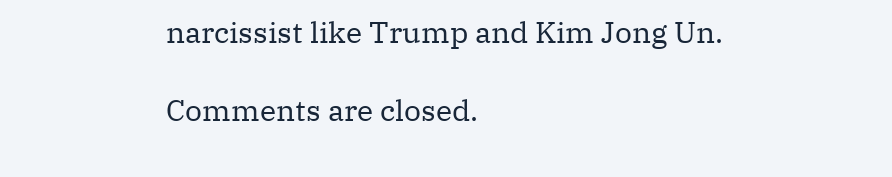narcissist like Trump and Kim Jong Un.

Comments are closed.